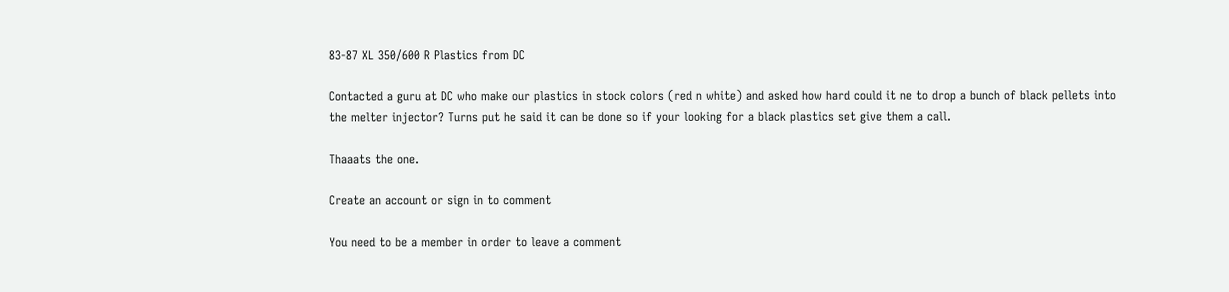83-87 XL 350/600 R Plastics from DC

Contacted a guru at DC who make our plastics in stock colors (red n white) and asked how hard could it ne to drop a bunch of black pellets into the melter injector? Turns put he said it can be done so if your looking for a black plastics set give them a call.

Thaaats the one.

Create an account or sign in to comment

You need to be a member in order to leave a comment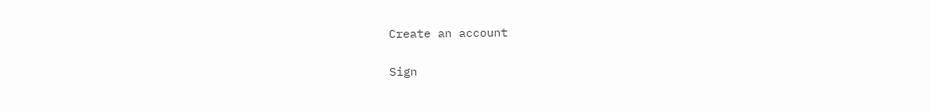Create an account

Sign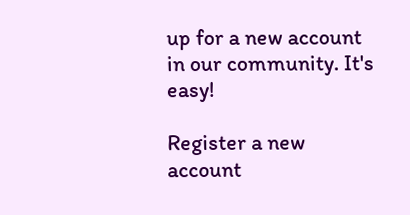up for a new account in our community. It's easy!

Register a new account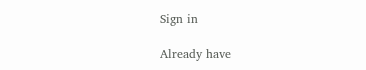Sign in

Already have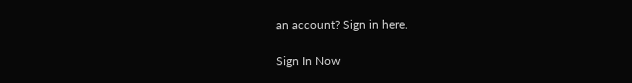an account? Sign in here.

Sign In Now